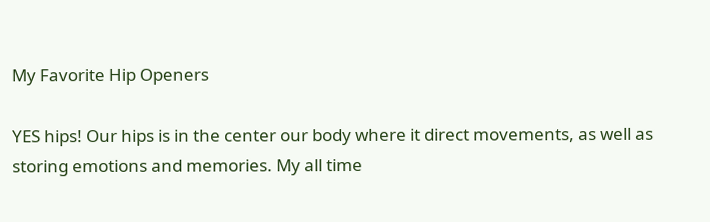My Favorite Hip Openers

YES hips! Our hips is in the center our body where it direct movements, as well as storing emotions and memories. My all time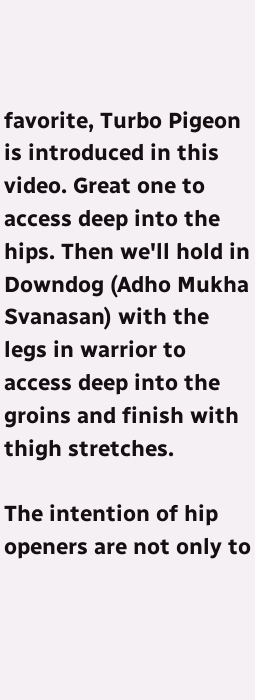favorite, Turbo Pigeon is introduced in this video. Great one to access deep into the hips. Then we'll hold in Downdog (Adho Mukha Svanasan) with the legs in warrior to access deep into the groins and finish with thigh stretches.

The intention of hip openers are not only to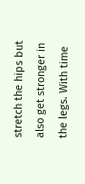stretch the hips but also get stronger in the legs. With time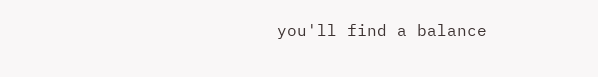you'll find a balance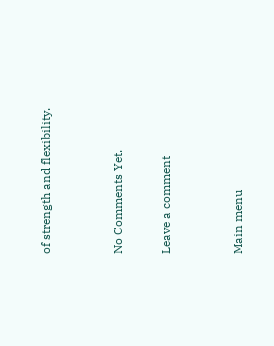of strength and flexibility.


No Comments Yet.

Leave a comment


Main menu